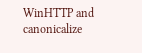WinHTTP and canonicalize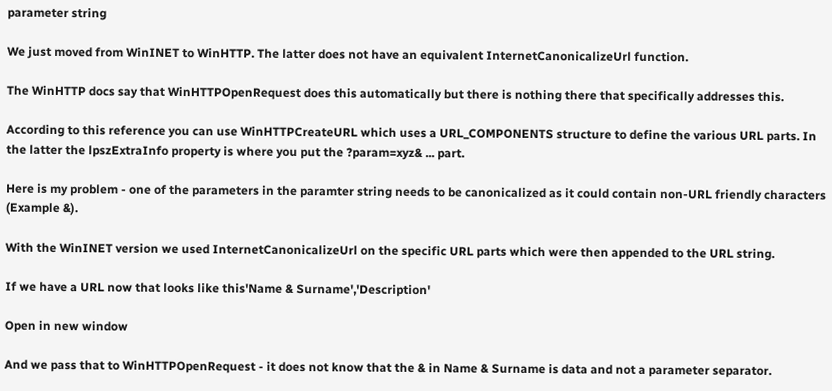parameter string

We just moved from WinINET to WinHTTP. The latter does not have an equivalent InternetCanonicalizeUrl function.

The WinHTTP docs say that WinHTTPOpenRequest does this automatically but there is nothing there that specifically addresses this.

According to this reference you can use WinHTTPCreateURL which uses a URL_COMPONENTS structure to define the various URL parts. In the latter the lpszExtraInfo property is where you put the ?param=xyz& ... part.

Here is my problem - one of the parameters in the paramter string needs to be canonicalized as it could contain non-URL friendly characters (Example &).

With the WinINET version we used InternetCanonicalizeUrl on the specific URL parts which were then appended to the URL string.

If we have a URL now that looks like this'Name & Surname','Description'

Open in new window

And we pass that to WinHTTPOpenRequest - it does not know that the & in Name & Surname is data and not a parameter separator.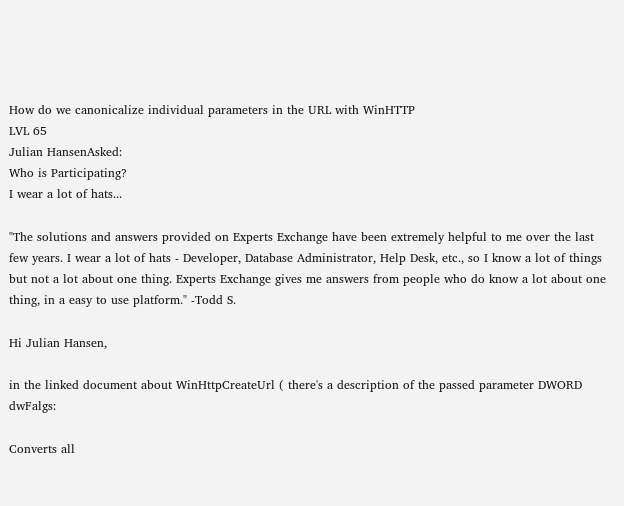How do we canonicalize individual parameters in the URL with WinHTTP
LVL 65
Julian HansenAsked:
Who is Participating?
I wear a lot of hats...

"The solutions and answers provided on Experts Exchange have been extremely helpful to me over the last few years. I wear a lot of hats - Developer, Database Administrator, Help Desk, etc., so I know a lot of things but not a lot about one thing. Experts Exchange gives me answers from people who do know a lot about one thing, in a easy to use platform." -Todd S.

Hi Julian Hansen,

in the linked document about WinHttpCreateUrl ( there's a description of the passed parameter DWORD dwFalgs:

Converts all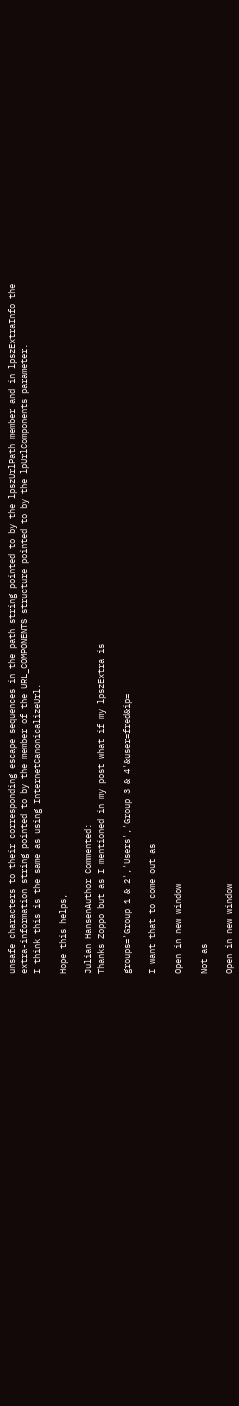unsafe characters to their corresponding escape sequences in the path string pointed to by the lpszUrlPath member and in lpszExtraInfo the extra-information string pointed to by the member of the URL_COMPONENTS structure pointed to by the lpUrlComponents parameter.
I think this is the same as using InternetCanonicalizeUrl.

Hope this helps,

Julian HansenAuthor Commented:
Thanks Zoppo but as I mentioned in my post what if my lpszExtra is

groups='Group 1 & 2','Users','Group 3 & 4'&user=fred&ip=

I want that to come out as

Open in new window

Not as

Open in new window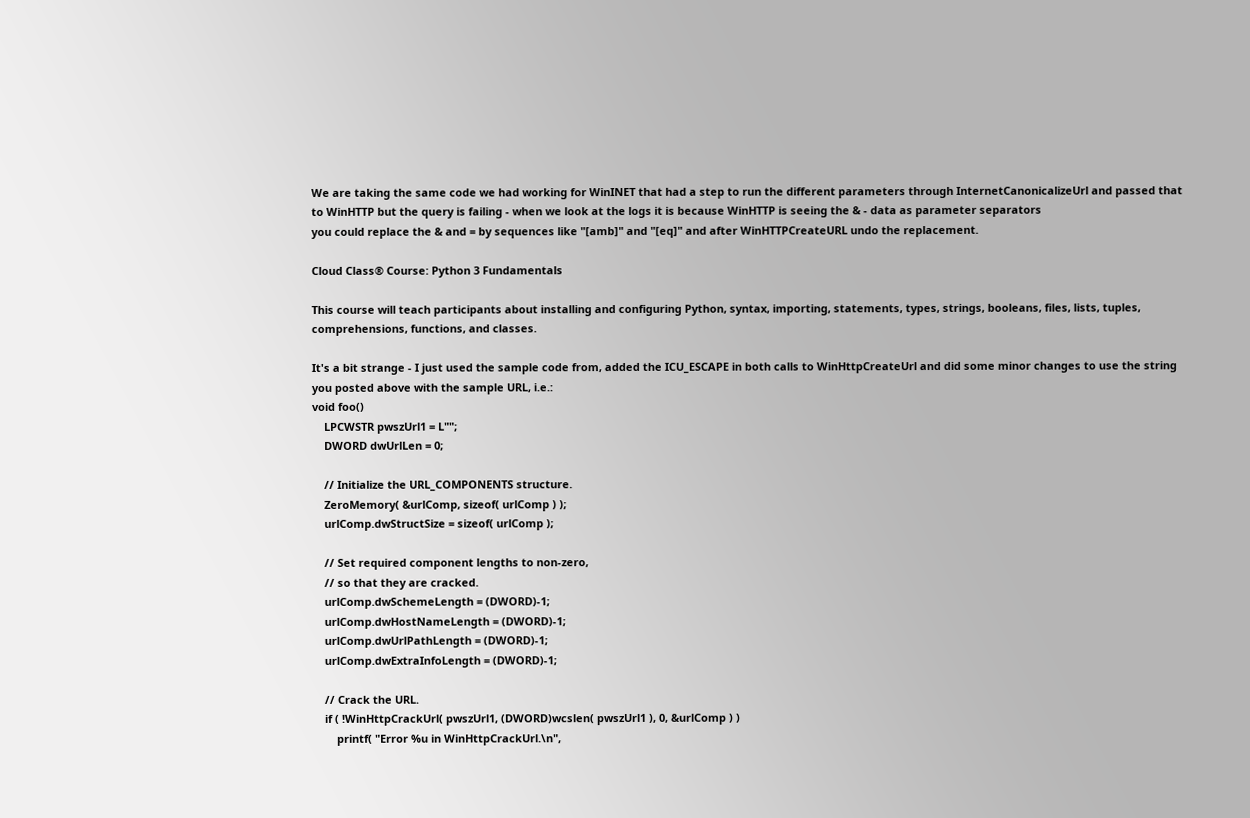We are taking the same code we had working for WinINET that had a step to run the different parameters through InternetCanonicalizeUrl and passed that to WinHTTP but the query is failing - when we look at the logs it is because WinHTTP is seeing the & - data as parameter separators
you could replace the & and = by sequences like "[amb]" and "[eq]" and after WinHTTPCreateURL undo the replacement.

Cloud Class® Course: Python 3 Fundamentals

This course will teach participants about installing and configuring Python, syntax, importing, statements, types, strings, booleans, files, lists, tuples, comprehensions, functions, and classes.

It's a bit strange - I just used the sample code from, added the ICU_ESCAPE in both calls to WinHttpCreateUrl and did some minor changes to use the string you posted above with the sample URL, i.e.:
void foo()
    LPCWSTR pwszUrl1 = L"";
    DWORD dwUrlLen = 0;

    // Initialize the URL_COMPONENTS structure.
    ZeroMemory( &urlComp, sizeof( urlComp ) );
    urlComp.dwStructSize = sizeof( urlComp );

    // Set required component lengths to non-zero,
    // so that they are cracked.
    urlComp.dwSchemeLength = (DWORD)-1;
    urlComp.dwHostNameLength = (DWORD)-1;
    urlComp.dwUrlPathLength = (DWORD)-1;
    urlComp.dwExtraInfoLength = (DWORD)-1;

    // Crack the URL.
    if ( !WinHttpCrackUrl( pwszUrl1, (DWORD)wcslen( pwszUrl1 ), 0, &urlComp ) )
        printf( "Error %u in WinHttpCrackUrl.\n",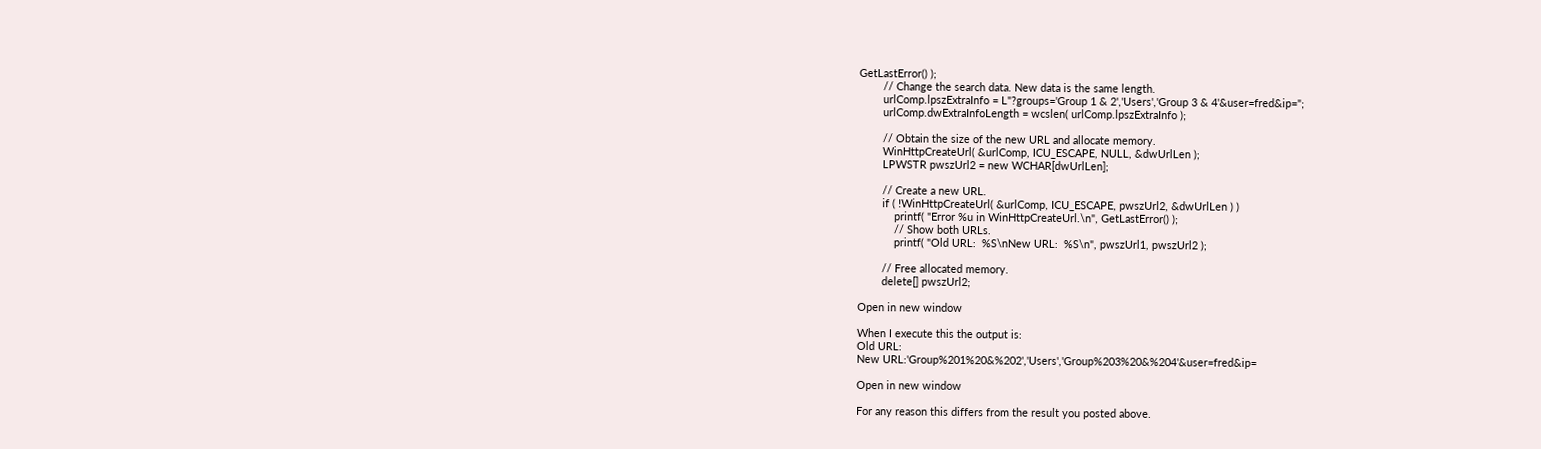GetLastError() );
        // Change the search data. New data is the same length.
        urlComp.lpszExtraInfo = L"?groups='Group 1 & 2','Users','Group 3 & 4'&user=fred&ip=";
        urlComp.dwExtraInfoLength = wcslen( urlComp.lpszExtraInfo );

        // Obtain the size of the new URL and allocate memory.
        WinHttpCreateUrl( &urlComp, ICU_ESCAPE, NULL, &dwUrlLen );
        LPWSTR pwszUrl2 = new WCHAR[dwUrlLen];

        // Create a new URL.
        if ( !WinHttpCreateUrl( &urlComp, ICU_ESCAPE, pwszUrl2, &dwUrlLen ) )
            printf( "Error %u in WinHttpCreateUrl.\n", GetLastError() );
            // Show both URLs.
            printf( "Old URL:  %S\nNew URL:  %S\n", pwszUrl1, pwszUrl2 );

        // Free allocated memory.
        delete[] pwszUrl2;

Open in new window

When I execute this the output is:
Old URL:
New URL:'Group%201%20&%202','Users','Group%203%20&%204'&user=fred&ip=

Open in new window

For any reason this differs from the result you posted above.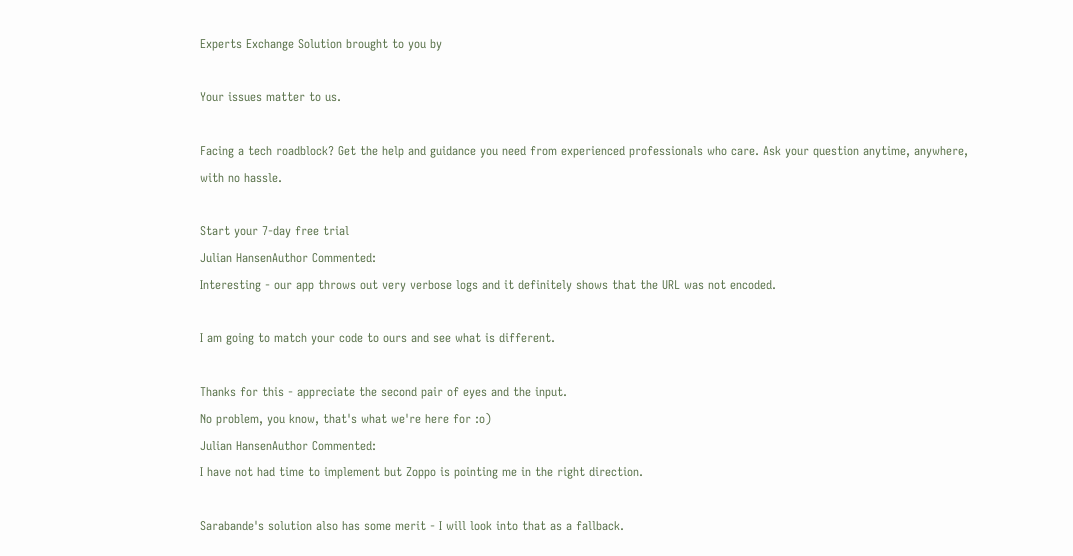Experts Exchange Solution brought to you by

Your issues matter to us.

Facing a tech roadblock? Get the help and guidance you need from experienced professionals who care. Ask your question anytime, anywhere, with no hassle.

Start your 7-day free trial
Julian HansenAuthor Commented:
Interesting - our app throws out very verbose logs and it definitely shows that the URL was not encoded.

I am going to match your code to ours and see what is different.

Thanks for this - appreciate the second pair of eyes and the input.
No problem, you know, that's what we're here for :o)
Julian HansenAuthor Commented:
I have not had time to implement but Zoppo is pointing me in the right direction.

Sarabande's solution also has some merit - I will look into that as a fallback.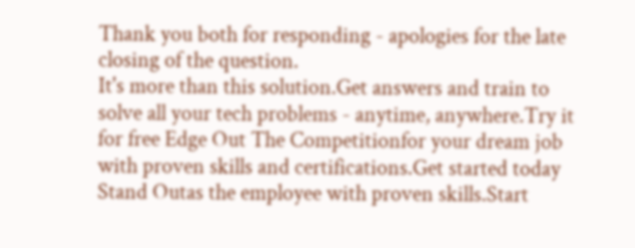Thank you both for responding - apologies for the late closing of the question.
It's more than this solution.Get answers and train to solve all your tech problems - anytime, anywhere.Try it for free Edge Out The Competitionfor your dream job with proven skills and certifications.Get started today Stand Outas the employee with proven skills.Start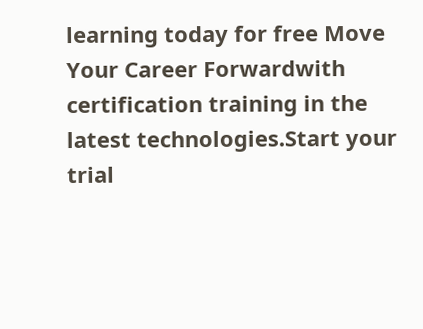learning today for free Move Your Career Forwardwith certification training in the latest technologies.Start your trial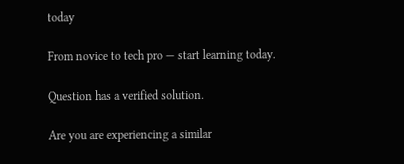today

From novice to tech pro — start learning today.

Question has a verified solution.

Are you are experiencing a similar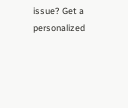issue? Get a personalized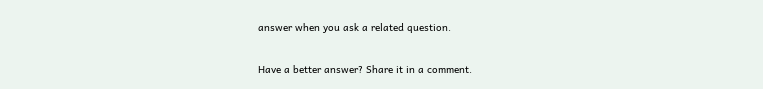answer when you ask a related question.

Have a better answer? Share it in a comment.